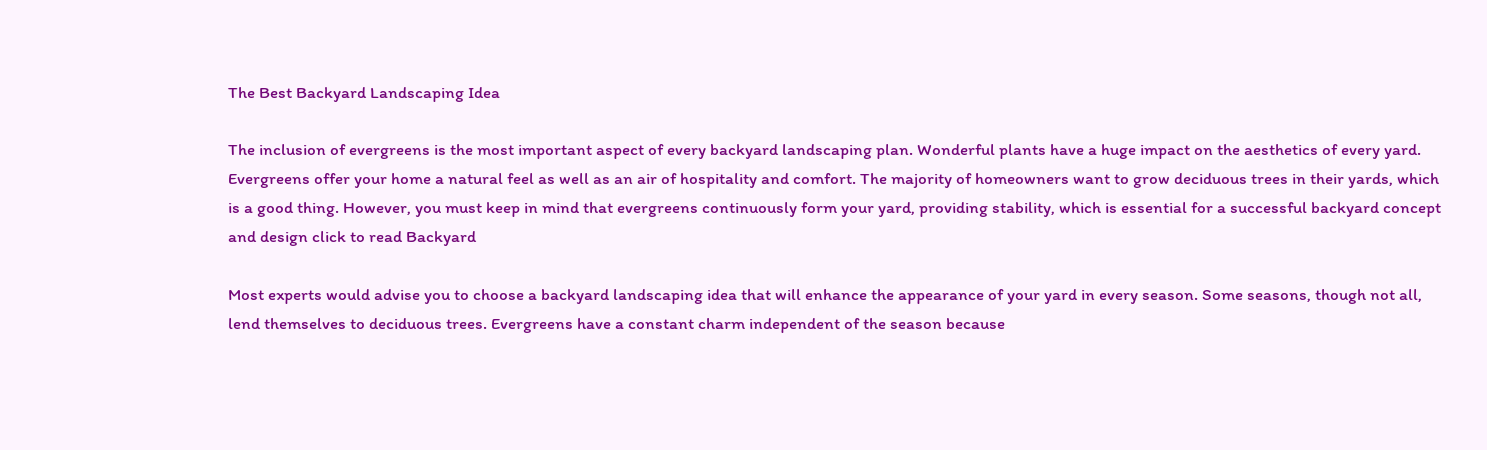The Best Backyard Landscaping Idea

The inclusion of evergreens is the most important aspect of every backyard landscaping plan. Wonderful plants have a huge impact on the aesthetics of every yard. Evergreens offer your home a natural feel as well as an air of hospitality and comfort. The majority of homeowners want to grow deciduous trees in their yards, which is a good thing. However, you must keep in mind that evergreens continuously form your yard, providing stability, which is essential for a successful backyard concept and design click to read Backyard

Most experts would advise you to choose a backyard landscaping idea that will enhance the appearance of your yard in every season. Some seasons, though not all, lend themselves to deciduous trees. Evergreens have a constant charm independent of the season because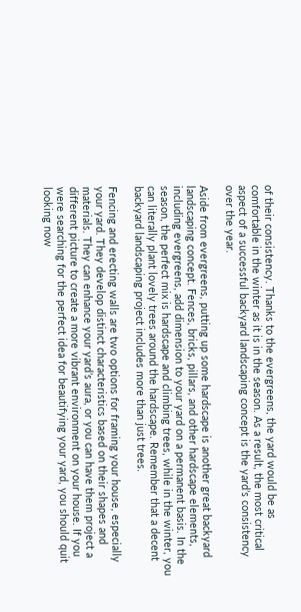of their consistency. Thanks to the evergreens, the yard would be as comfortable in the winter as it is in the season. As a result, the most critical aspect of a successful backyard landscaping concept is the yard’s consistency over the year.

Aside from evergreens, putting up some hardscape is another great backyard landscaping concept. Fences, bricks, pillars, and other hardscape elements, including evergreens, add dimension to your yard on a permanent basis. In the season, the perfect mix is hardscape and climbing trees, while in the winter, you can literally plant lovely trees around the hardscape. Remember that a decent backyard landscaping project includes more than just trees.

Fencing and erecting walls are two options for framing your house, especially your yard. They develop distinct characteristics based on their shapes and materials. They can enhance your yard’s aura, or you can have them project a different picture to create a more vibrant environment on your house. If you were searching for the perfect idea for beautifying your yard, you should quit looking now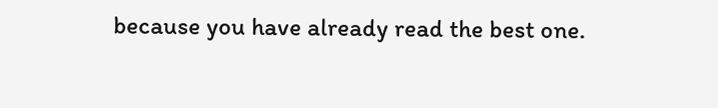because you have already read the best one.